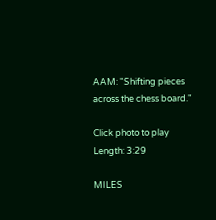AAM: "Shifting pieces across the chess board."

Click photo to play
Length: 3:29

MILES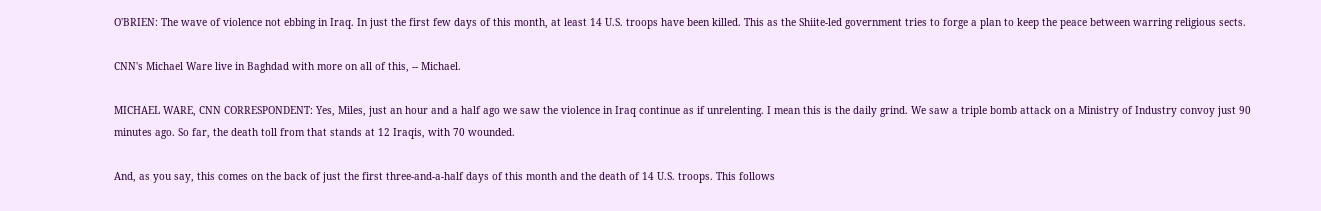O'BRIEN: The wave of violence not ebbing in Iraq. In just the first few days of this month, at least 14 U.S. troops have been killed. This as the Shiite-led government tries to forge a plan to keep the peace between warring religious sects.

CNN's Michael Ware live in Baghdad with more on all of this, -- Michael.

MICHAEL WARE, CNN CORRESPONDENT: Yes, Miles, just an hour and a half ago we saw the violence in Iraq continue as if unrelenting. I mean this is the daily grind. We saw a triple bomb attack on a Ministry of Industry convoy just 90 minutes ago. So far, the death toll from that stands at 12 Iraqis, with 70 wounded.

And, as you say, this comes on the back of just the first three-and-a-half days of this month and the death of 14 U.S. troops. This follows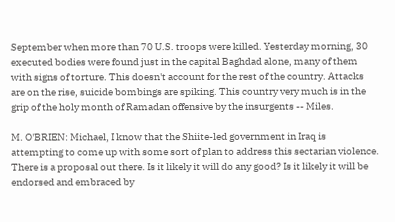September when more than 70 U.S. troops were killed. Yesterday morning, 30 executed bodies were found just in the capital Baghdad alone, many of them with signs of torture. This doesn't account for the rest of the country. Attacks are on the rise, suicide bombings are spiking. This country very much is in the grip of the holy month of Ramadan offensive by the insurgents -- Miles.

M. O'BRIEN: Michael, I know that the Shiite-led government in Iraq is attempting to come up with some sort of plan to address this sectarian violence. There is a proposal out there. Is it likely it will do any good? Is it likely it will be endorsed and embraced by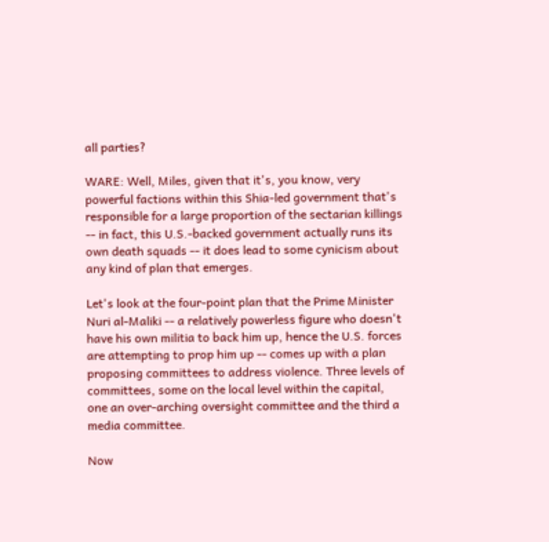all parties?

WARE: Well, Miles, given that it's, you know, very powerful factions within this Shia-led government that's responsible for a large proportion of the sectarian killings -- in fact, this U.S.-backed government actually runs its own death squads -- it does lead to some cynicism about any kind of plan that emerges.

Let's look at the four-point plan that the Prime Minister Nuri al-Maliki -- a relatively powerless figure who doesn't have his own militia to back him up, hence the U.S. forces are attempting to prop him up -- comes up with a plan proposing committees to address violence. Three levels of committees, some on the local level within the capital, one an over-arching oversight committee and the third a media committee.

Now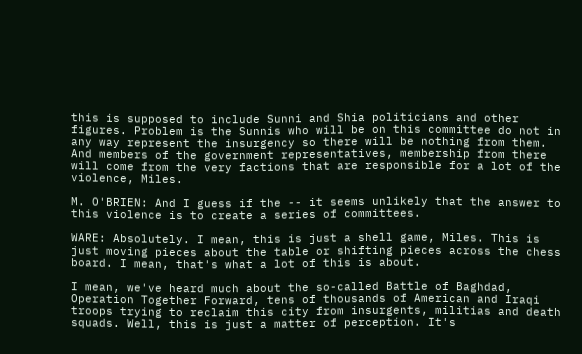this is supposed to include Sunni and Shia politicians and other figures. Problem is the Sunnis who will be on this committee do not in any way represent the insurgency so there will be nothing from them. And members of the government representatives, membership from there will come from the very factions that are responsible for a lot of the violence, Miles.

M. O'BRIEN: And I guess if the -- it seems unlikely that the answer to this violence is to create a series of committees.

WARE: Absolutely. I mean, this is just a shell game, Miles. This is just moving pieces about the table or shifting pieces across the chess board. I mean, that's what a lot of this is about.

I mean, we've heard much about the so-called Battle of Baghdad, Operation Together Forward, tens of thousands of American and Iraqi troops trying to reclaim this city from insurgents, militias and death squads. Well, this is just a matter of perception. It's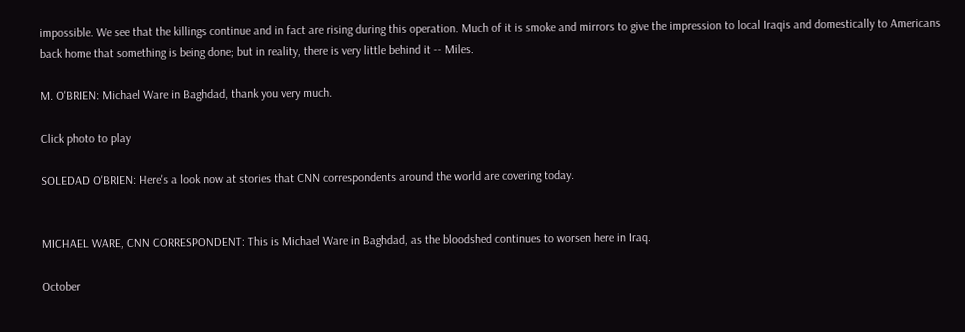impossible. We see that the killings continue and in fact are rising during this operation. Much of it is smoke and mirrors to give the impression to local Iraqis and domestically to Americans back home that something is being done; but in reality, there is very little behind it -- Miles.

M. O'BRIEN: Michael Ware in Baghdad, thank you very much.

Click photo to play

SOLEDAD O'BRIEN: Here's a look now at stories that CNN correspondents around the world are covering today.


MICHAEL WARE, CNN CORRESPONDENT: This is Michael Ware in Baghdad, as the bloodshed continues to worsen here in Iraq.

October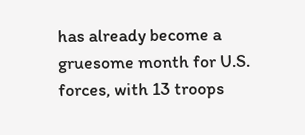has already become a gruesome month for U.S. forces, with 13 troops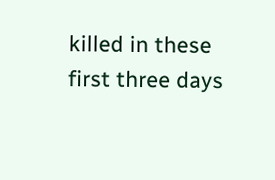killed in these first three days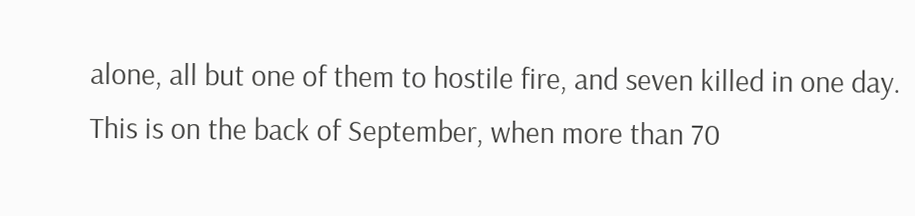alone, all but one of them to hostile fire, and seven killed in one day. This is on the back of September, when more than 70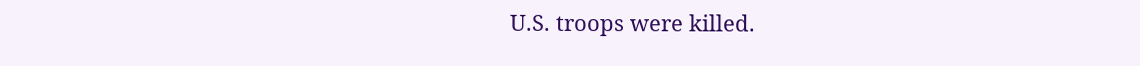U.S. troops were killed.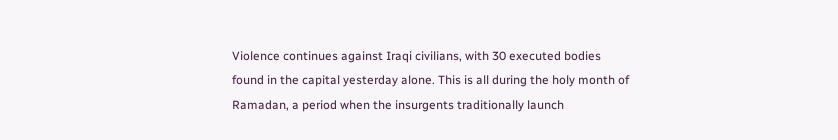Violence continues against Iraqi civilians, with 30 executed bodies found in the capital yesterday alone. This is all during the holy month of Ramadan, a period when the insurgents traditionally launch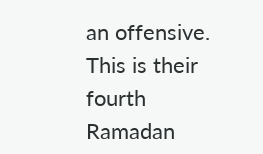an offensive. This is their fourth Ramadan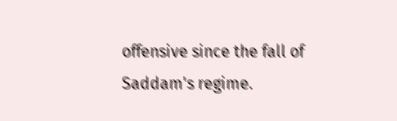offensive since the fall of Saddam's regime.